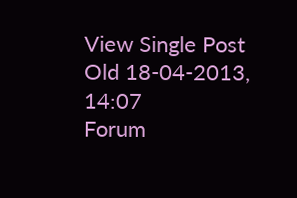View Single Post
Old 18-04-2013, 14:07
Forum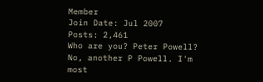Member
Join Date: Jul 2007
Posts: 2,461
Who are you? Peter Powell?
No, another P Powell. I'm most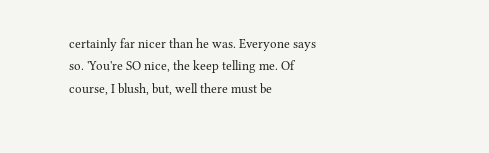certainly far nicer than he was. Everyone says so. 'You're SO nice, the keep telling me. Of course, I blush, but, well there must be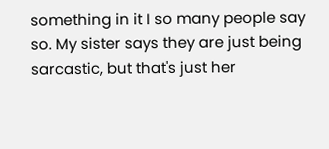something in it I so many people say so. My sister says they are just being sarcastic, but that's just her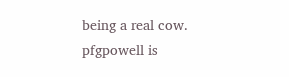being a real cow.
pfgpowell is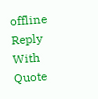offline   Reply With Quote